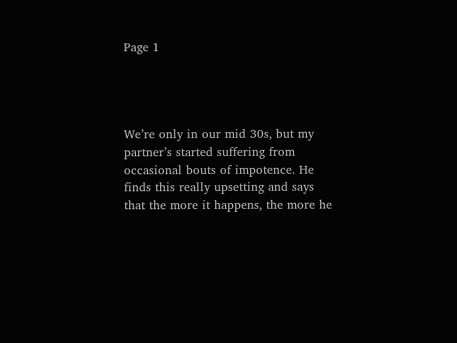Page 1




We’re only in our mid 30s, but my partner’s started suffering from occasional bouts of impotence. He finds this really upsetting and says that the more it happens, the more he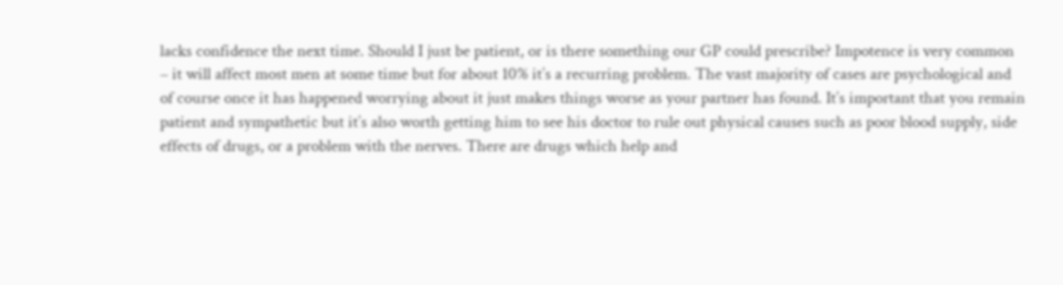lacks confidence the next time. Should I just be patient, or is there something our GP could prescribe? Impotence is very common – it will affect most men at some time but for about 10% it’s a recurring problem. The vast majority of cases are psychological and of course once it has happened worrying about it just makes things worse as your partner has found. It’s important that you remain patient and sympathetic but it’s also worth getting him to see his doctor to rule out physical causes such as poor blood supply, side effects of drugs, or a problem with the nerves. There are drugs which help and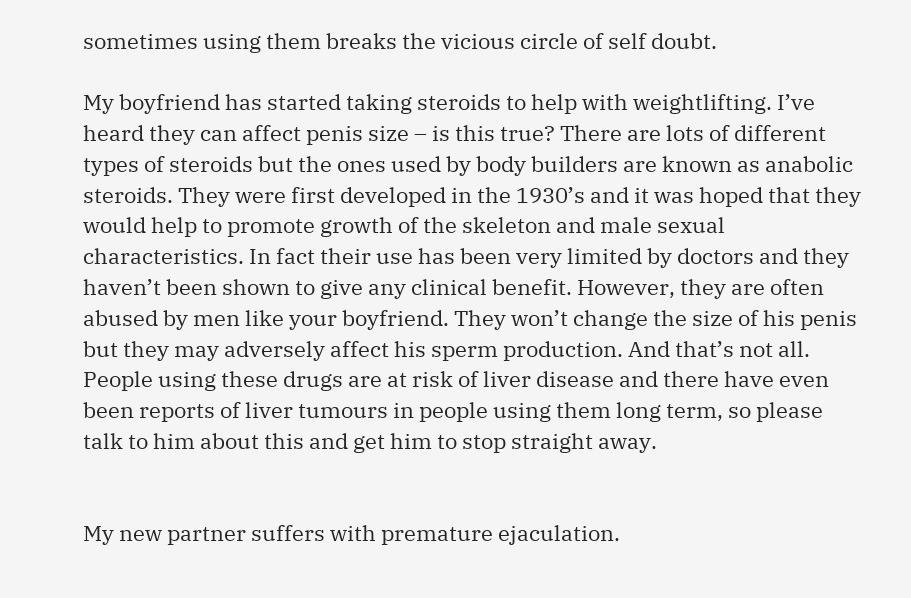sometimes using them breaks the vicious circle of self doubt.

My boyfriend has started taking steroids to help with weightlifting. I’ve heard they can affect penis size – is this true? There are lots of different types of steroids but the ones used by body builders are known as anabolic steroids. They were first developed in the 1930’s and it was hoped that they would help to promote growth of the skeleton and male sexual characteristics. In fact their use has been very limited by doctors and they haven’t been shown to give any clinical benefit. However, they are often abused by men like your boyfriend. They won’t change the size of his penis but they may adversely affect his sperm production. And that’s not all. People using these drugs are at risk of liver disease and there have even been reports of liver tumours in people using them long term, so please talk to him about this and get him to stop straight away.


My new partner suffers with premature ejaculation.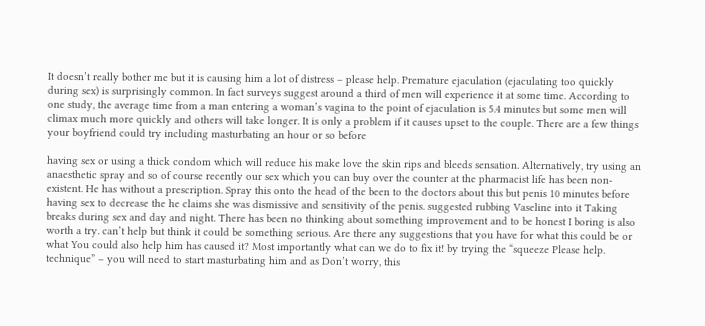It doesn’t really bother me but it is causing him a lot of distress – please help. Premature ejaculation (ejaculating too quickly during sex) is surprisingly common. In fact surveys suggest around a third of men will experience it at some time. According to one study, the average time from a man entering a woman’s vagina to the point of ejaculation is 5.4 minutes but some men will climax much more quickly and others will take longer. It is only a problem if it causes upset to the couple. There are a few things your boyfriend could try including masturbating an hour or so before

having sex or using a thick condom which will reduce his make love the skin rips and bleeds sensation. Alternatively, try using an anaesthetic spray and so of course recently our sex which you can buy over the counter at the pharmacist life has been non-existent. He has without a prescription. Spray this onto the head of the been to the doctors about this but penis 10 minutes before having sex to decrease the he claims she was dismissive and sensitivity of the penis. suggested rubbing Vaseline into it Taking breaks during sex and day and night. There has been no thinking about something improvement and to be honest I boring is also worth a try. can’t help but think it could be something serious. Are there any suggestions that you have for what this could be or what You could also help him has caused it? Most importantly what can we do to fix it! by trying the “squeeze Please help. technique” – you will need to start masturbating him and as Don’t worry, this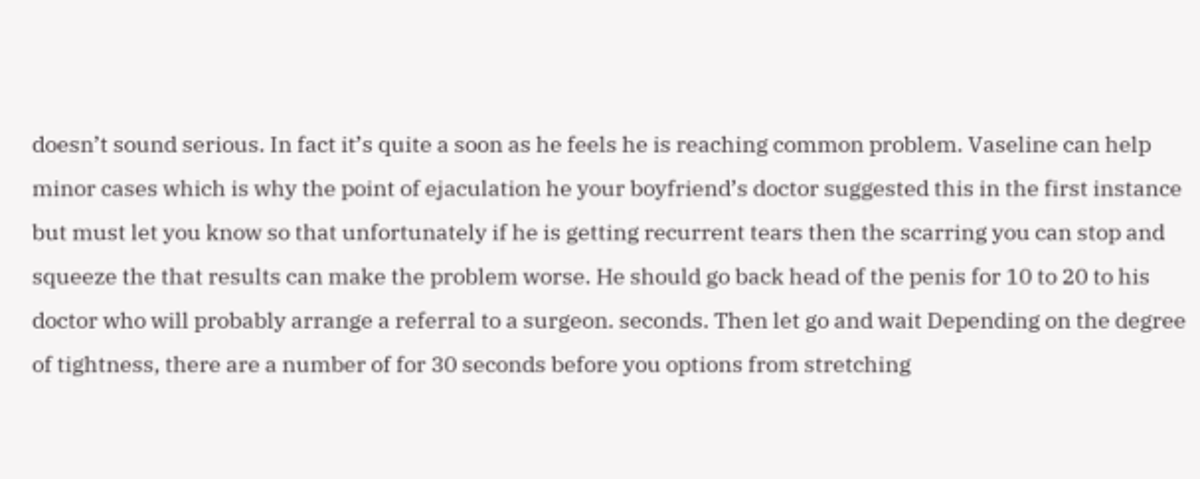doesn’t sound serious. In fact it’s quite a soon as he feels he is reaching common problem. Vaseline can help minor cases which is why the point of ejaculation he your boyfriend’s doctor suggested this in the first instance but must let you know so that unfortunately if he is getting recurrent tears then the scarring you can stop and squeeze the that results can make the problem worse. He should go back head of the penis for 10 to 20 to his doctor who will probably arrange a referral to a surgeon. seconds. Then let go and wait Depending on the degree of tightness, there are a number of for 30 seconds before you options from stretching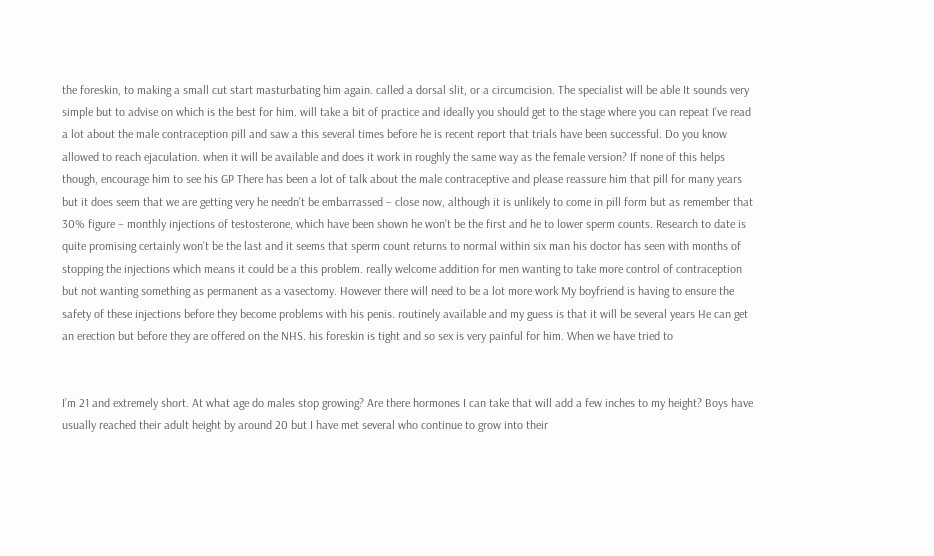the foreskin, to making a small cut start masturbating him again. called a dorsal slit, or a circumcision. The specialist will be able It sounds very simple but to advise on which is the best for him. will take a bit of practice and ideally you should get to the stage where you can repeat I’ve read a lot about the male contraception pill and saw a this several times before he is recent report that trials have been successful. Do you know allowed to reach ejaculation. when it will be available and does it work in roughly the same way as the female version? If none of this helps though, encourage him to see his GP There has been a lot of talk about the male contraceptive and please reassure him that pill for many years but it does seem that we are getting very he needn’t be embarrassed – close now, although it is unlikely to come in pill form but as remember that 30% figure – monthly injections of testosterone, which have been shown he won’t be the first and he to lower sperm counts. Research to date is quite promising certainly won’t be the last and it seems that sperm count returns to normal within six man his doctor has seen with months of stopping the injections which means it could be a this problem. really welcome addition for men wanting to take more control of contraception but not wanting something as permanent as a vasectomy. However there will need to be a lot more work My boyfriend is having to ensure the safety of these injections before they become problems with his penis. routinely available and my guess is that it will be several years He can get an erection but before they are offered on the NHS. his foreskin is tight and so sex is very painful for him. When we have tried to


I’m 21 and extremely short. At what age do males stop growing? Are there hormones I can take that will add a few inches to my height? Boys have usually reached their adult height by around 20 but I have met several who continue to grow into their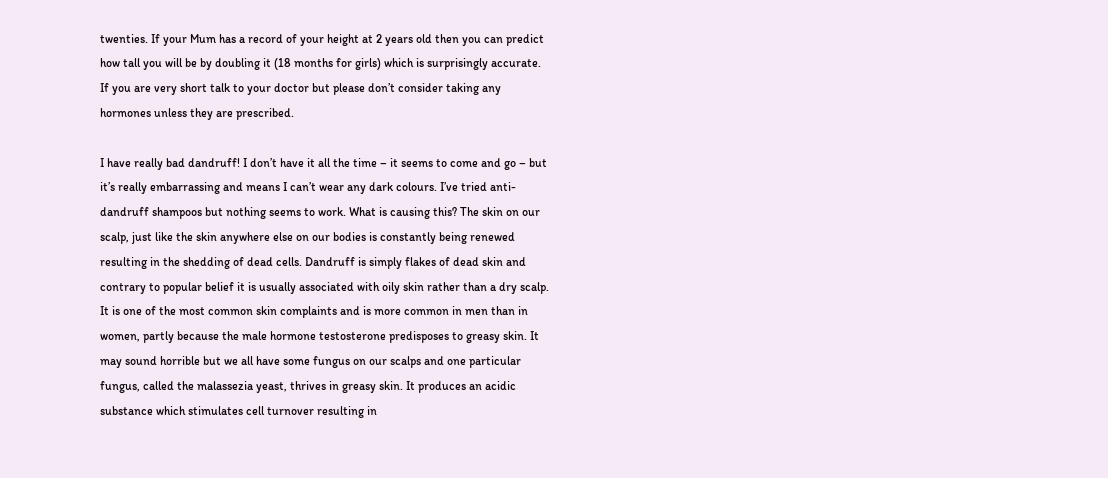twenties. If your Mum has a record of your height at 2 years old then you can predict how tall you will be by doubling it (18 months for girls) which is surprisingly accurate. If you are very short talk to your doctor but please don’t consider taking any hormones unless they are prescribed.

I have really bad dandruff! I don’t have it all the time – it seems to come and go – but it’s really embarrassing and means I can’t wear any dark colours. I’ve tried anti-dandruff shampoos but nothing seems to work. What is causing this? The skin on our scalp, just like the skin anywhere else on our bodies is constantly being renewed resulting in the shedding of dead cells. Dandruff is simply flakes of dead skin and contrary to popular belief it is usually associated with oily skin rather than a dry scalp. It is one of the most common skin complaints and is more common in men than in women, partly because the male hormone testosterone predisposes to greasy skin. It may sound horrible but we all have some fungus on our scalps and one particular fungus, called the malassezia yeast, thrives in greasy skin. It produces an acidic substance which stimulates cell turnover resulting in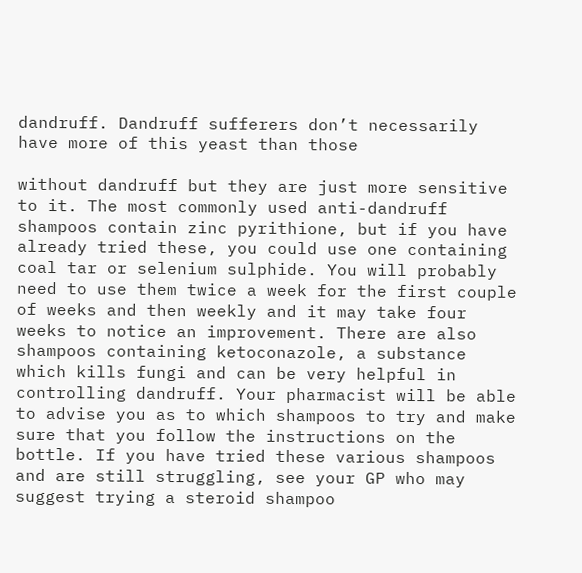dandruff. Dandruff sufferers don’t necessarily have more of this yeast than those

without dandruff but they are just more sensitive to it. The most commonly used anti-dandruff shampoos contain zinc pyrithione, but if you have already tried these, you could use one containing coal tar or selenium sulphide. You will probably need to use them twice a week for the first couple of weeks and then weekly and it may take four weeks to notice an improvement. There are also shampoos containing ketoconazole, a substance which kills fungi and can be very helpful in controlling dandruff. Your pharmacist will be able to advise you as to which shampoos to try and make sure that you follow the instructions on the bottle. If you have tried these various shampoos and are still struggling, see your GP who may suggest trying a steroid shampoo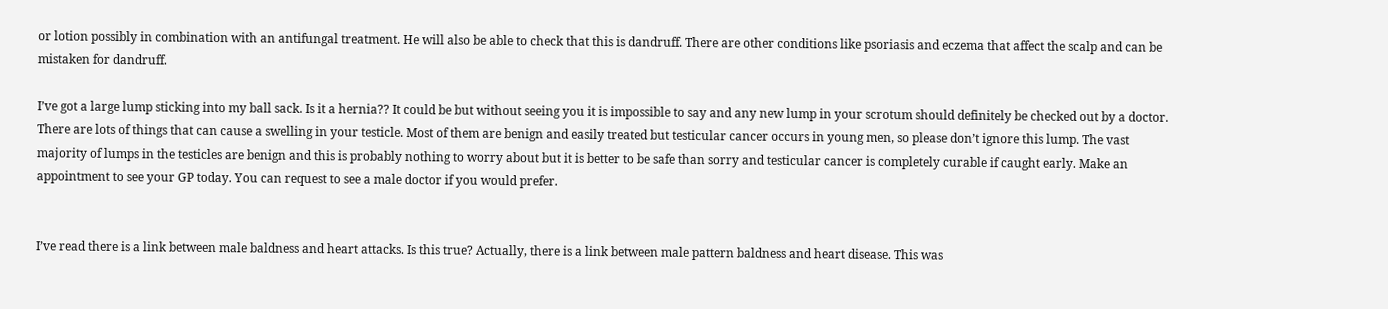or lotion possibly in combination with an antifungal treatment. He will also be able to check that this is dandruff. There are other conditions like psoriasis and eczema that affect the scalp and can be mistaken for dandruff.

I’ve got a large lump sticking into my ball sack. Is it a hernia?? It could be but without seeing you it is impossible to say and any new lump in your scrotum should definitely be checked out by a doctor. There are lots of things that can cause a swelling in your testicle. Most of them are benign and easily treated but testicular cancer occurs in young men, so please don’t ignore this lump. The vast majority of lumps in the testicles are benign and this is probably nothing to worry about but it is better to be safe than sorry and testicular cancer is completely curable if caught early. Make an appointment to see your GP today. You can request to see a male doctor if you would prefer.


I’ve read there is a link between male baldness and heart attacks. Is this true? Actually, there is a link between male pattern baldness and heart disease. This was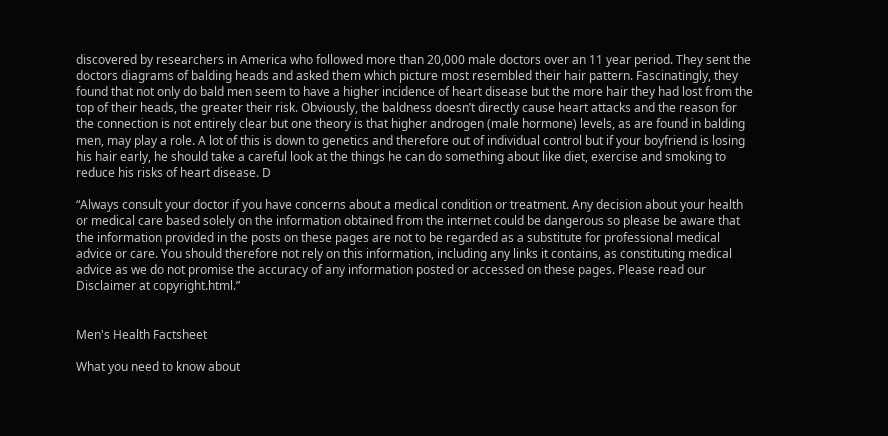discovered by researchers in America who followed more than 20,000 male doctors over an 11 year period. They sent the doctors diagrams of balding heads and asked them which picture most resembled their hair pattern. Fascinatingly, they found that not only do bald men seem to have a higher incidence of heart disease but the more hair they had lost from the top of their heads, the greater their risk. Obviously, the baldness doesn’t directly cause heart attacks and the reason for the connection is not entirely clear but one theory is that higher androgen (male hormone) levels, as are found in balding men, may play a role. A lot of this is down to genetics and therefore out of individual control but if your boyfriend is losing his hair early, he should take a careful look at the things he can do something about like diet, exercise and smoking to reduce his risks of heart disease. D

“Always consult your doctor if you have concerns about a medical condition or treatment. Any decision about your health or medical care based solely on the information obtained from the internet could be dangerous so please be aware that the information provided in the posts on these pages are not to be regarded as a substitute for professional medical advice or care. You should therefore not rely on this information, including any links it contains, as constituting medical advice as we do not promise the accuracy of any information posted or accessed on these pages. Please read our Disclaimer at copyright.html.”


Men's Health Factsheet

What you need to know about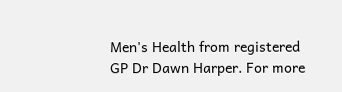Men's Health from registered GP Dr Dawn Harper. For more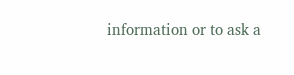information or to ask a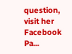question, visit her Facebook Pa...